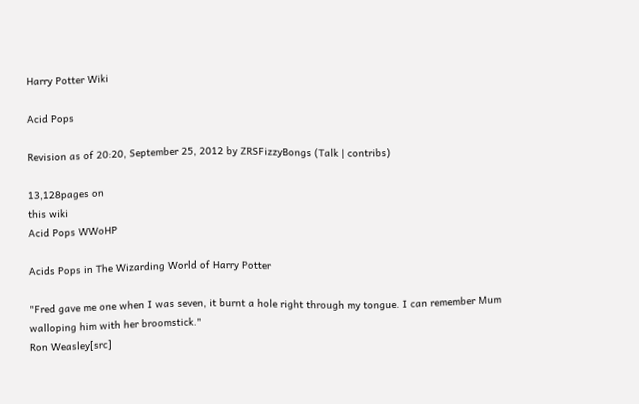Harry Potter Wiki

Acid Pops

Revision as of 20:20, September 25, 2012 by ZRSFizzyBongs (Talk | contribs)

13,128pages on
this wiki
Acid Pops WWoHP

Acids Pops in The Wizarding World of Harry Potter

"Fred gave me one when I was seven, it burnt a hole right through my tongue. I can remember Mum walloping him with her broomstick."
Ron Weasley[src]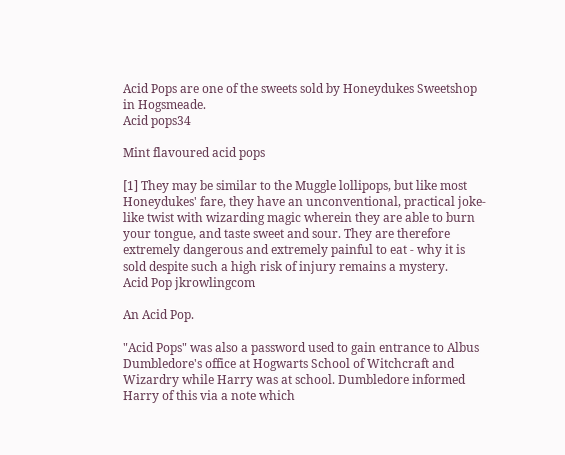Acid Pops are one of the sweets sold by Honeydukes Sweetshop in Hogsmeade.
Acid pops34

Mint flavoured acid pops

[1] They may be similar to the Muggle lollipops, but like most Honeydukes' fare, they have an unconventional, practical joke-like twist with wizarding magic wherein they are able to burn your tongue, and taste sweet and sour. They are therefore extremely dangerous and extremely painful to eat - why it is sold despite such a high risk of injury remains a mystery.
Acid Pop jkrowlingcom

An Acid Pop.

"Acid Pops" was also a password used to gain entrance to Albus Dumbledore's office at Hogwarts School of Witchcraft and Wizardry while Harry was at school. Dumbledore informed Harry of this via a note which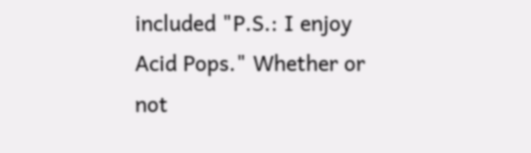included "P.S.: I enjoy Acid Pops." Whether or not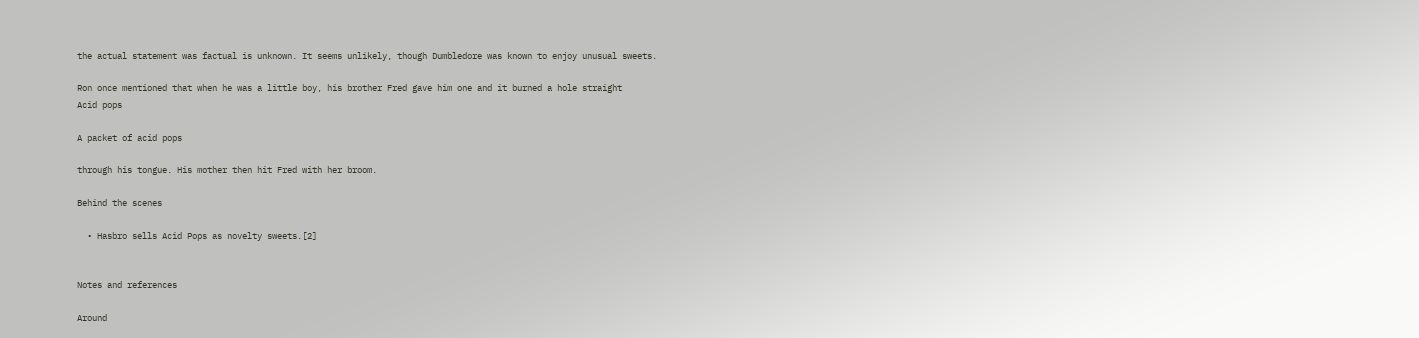the actual statement was factual is unknown. It seems unlikely, though Dumbledore was known to enjoy unusual sweets.

Ron once mentioned that when he was a little boy, his brother Fred gave him one and it burned a hole straight
Acid pops

A packet of acid pops

through his tongue. His mother then hit Fred with her broom.

Behind the scenes

  • Hasbro sells Acid Pops as novelty sweets.[2]


Notes and references

Around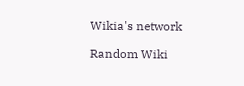Wikia's network

Random Wiki